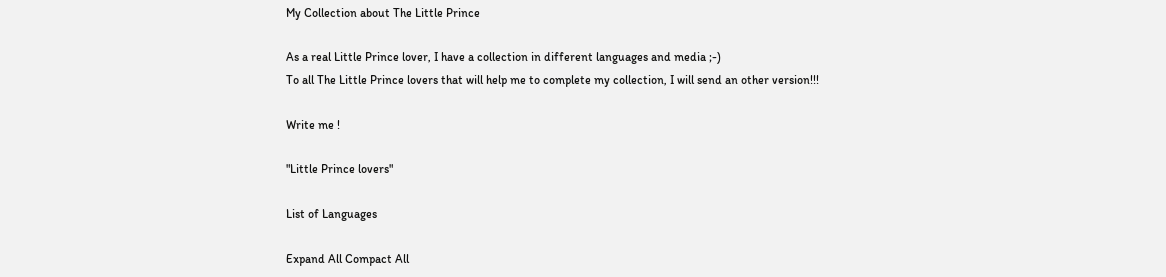My Collection about The Little Prince

As a real Little Prince lover, I have a collection in different languages and media ;-)
To all The Little Prince lovers that will help me to complete my collection, I will send an other version!!!

Write me !

"Little Prince lovers"

List of Languages

Expand All Compact All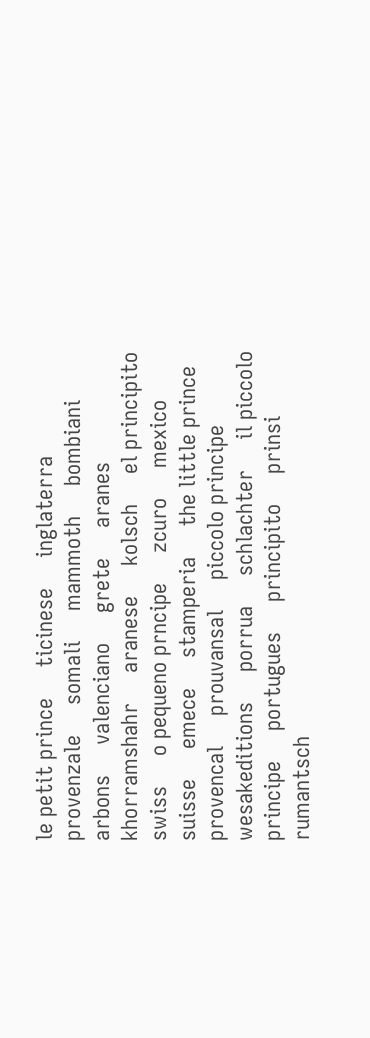le petit prince     ticinese     inglaterra     provenzale     somali     mammoth     bombiani     arbons     valenciano     grete     aranes     khorramshahr     aranese     kolsch     el principito     swiss     o pequeno prncipe     zcuro     mexico     suisse     emece     stamperia     the little prince     provencal     prouvansal     piccolo principe     wesakeditions     porrua     schlachter     il piccolo principe     portugues     principito     prinsi     rumantsch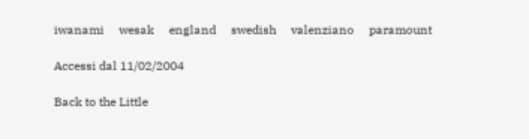iwanami     wesak     england     swedish     valenziano     paramount

Accessi dal 11/02/2004

Back to the Little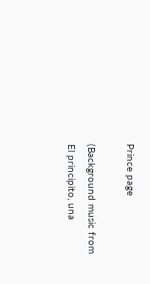Prince page

(Background music from El principito, una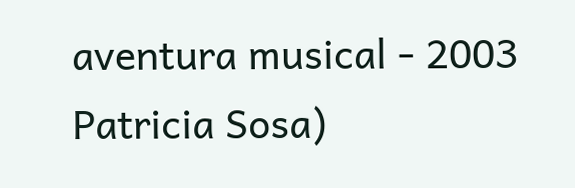aventura musical - 2003 Patricia Sosa)